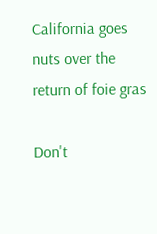California goes nuts over the return of foie gras

Don't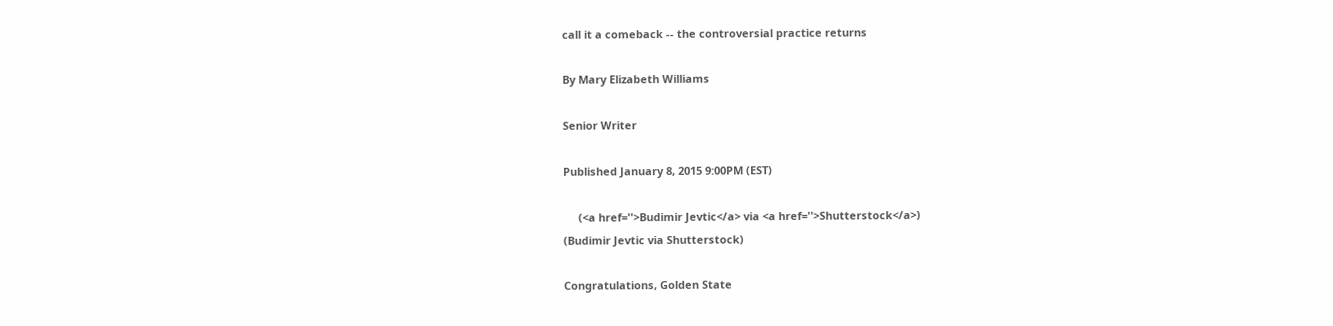call it a comeback -- the controversial practice returns

By Mary Elizabeth Williams

Senior Writer

Published January 8, 2015 9:00PM (EST)

     (<a href=''>Budimir Jevtic</a> via <a href=''>Shutterstock</a>)
(Budimir Jevtic via Shutterstock)

Congratulations, Golden State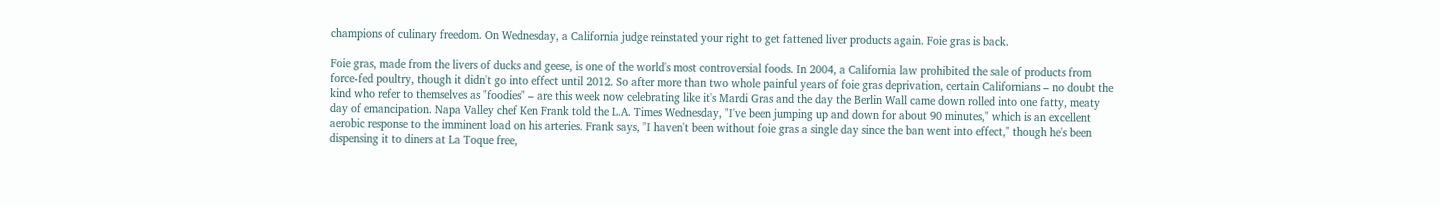champions of culinary freedom. On Wednesday, a California judge reinstated your right to get fattened liver products again. Foie gras is back.

Foie gras, made from the livers of ducks and geese, is one of the world's most controversial foods. In 2004, a California law prohibited the sale of products from force-fed poultry, though it didn't go into effect until 2012. So after more than two whole painful years of foie gras deprivation, certain Californians – no doubt the kind who refer to themselves as "foodies" – are this week now celebrating like it's Mardi Gras and the day the Berlin Wall came down rolled into one fatty, meaty day of emancipation. Napa Valley chef Ken Frank told the L.A. Times Wednesday, "I've been jumping up and down for about 90 minutes," which is an excellent aerobic response to the imminent load on his arteries. Frank says, "I haven't been without foie gras a single day since the ban went into effect," though he's been dispensing it to diners at La Toque free,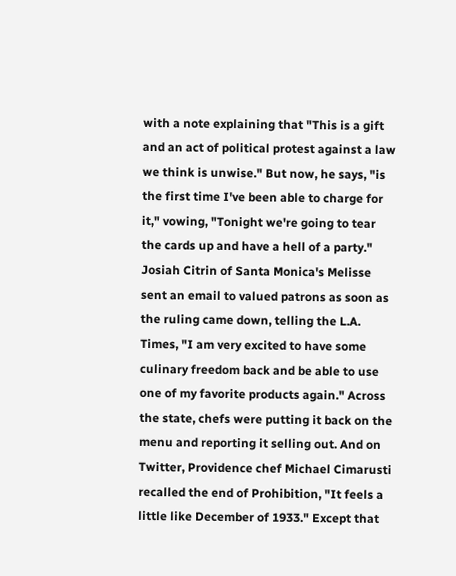with a note explaining that "This is a gift and an act of political protest against a law we think is unwise." But now, he says, "is the first time I've been able to charge for it," vowing, "Tonight we're going to tear the cards up and have a hell of a party." Josiah Citrin of Santa Monica's Melisse sent an email to valued patrons as soon as the ruling came down, telling the L.A. Times, "I am very excited to have some culinary freedom back and be able to use one of my favorite products again." Across the state, chefs were putting it back on the menu and reporting it selling out. And on Twitter, Providence chef Michael Cimarusti recalled the end of Prohibition, "It feels a little like December of 1933." Except that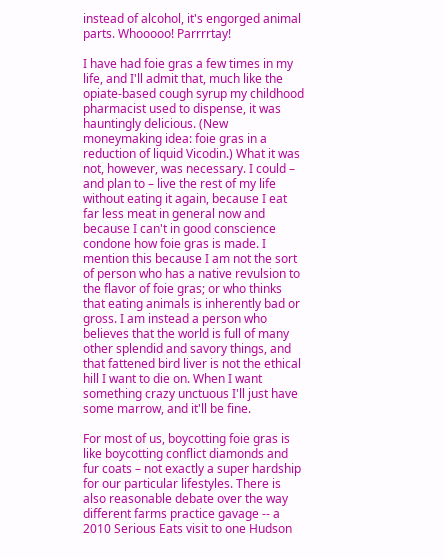instead of alcohol, it's engorged animal parts. Whooooo! Parrrrtay!

I have had foie gras a few times in my life, and I'll admit that, much like the opiate-based cough syrup my childhood pharmacist used to dispense, it was hauntingly delicious. (New moneymaking idea: foie gras in a reduction of liquid Vicodin.) What it was not, however, was necessary. I could – and plan to – live the rest of my life without eating it again, because I eat far less meat in general now and because I can't in good conscience condone how foie gras is made. I mention this because I am not the sort of person who has a native revulsion to the flavor of foie gras; or who thinks that eating animals is inherently bad or gross. I am instead a person who believes that the world is full of many other splendid and savory things, and that fattened bird liver is not the ethical hill I want to die on. When I want something crazy unctuous I'll just have some marrow, and it'll be fine.

For most of us, boycotting foie gras is like boycotting conflict diamonds and fur coats – not exactly a super hardship for our particular lifestyles. There is also reasonable debate over the way different farms practice gavage -- a 2010 Serious Eats visit to one Hudson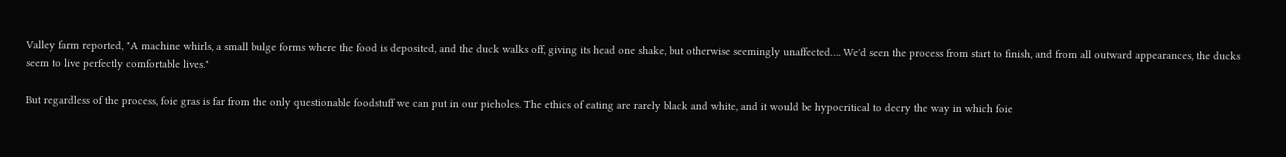Valley farm reported, "A machine whirls, a small bulge forms where the food is deposited, and the duck walks off, giving its head one shake, but otherwise seemingly unaffected…. We'd seen the process from start to finish, and from all outward appearances, the ducks seem to live perfectly comfortable lives."

But regardless of the process, foie gras is far from the only questionable foodstuff we can put in our pieholes. The ethics of eating are rarely black and white, and it would be hypocritical to decry the way in which foie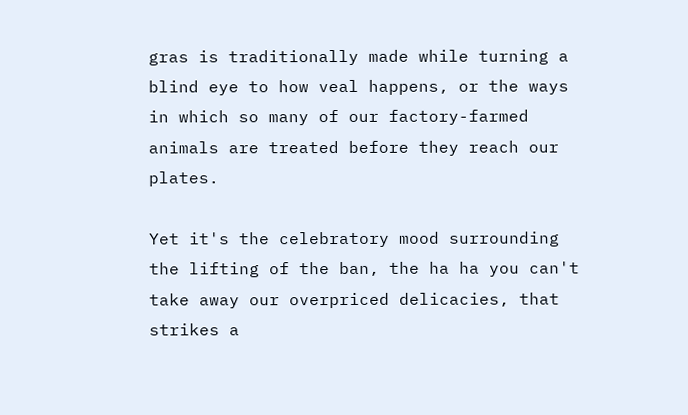gras is traditionally made while turning a blind eye to how veal happens, or the ways in which so many of our factory-farmed animals are treated before they reach our plates.

Yet it's the celebratory mood surrounding the lifting of the ban, the ha ha you can't take away our overpriced delicacies, that strikes a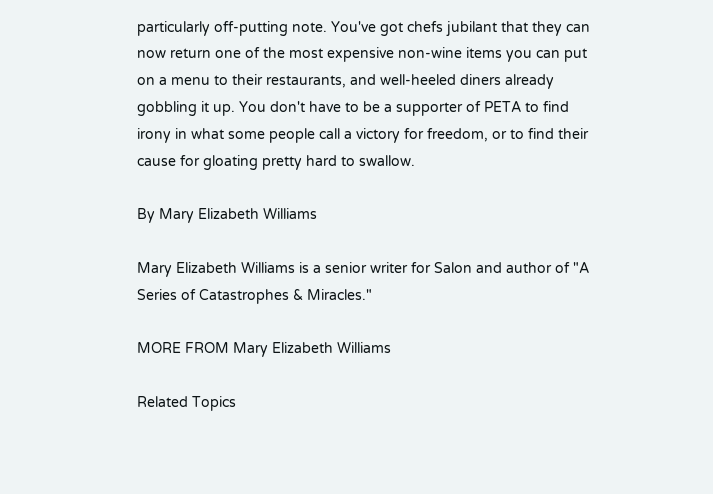particularly off-putting note. You've got chefs jubilant that they can now return one of the most expensive non-wine items you can put on a menu to their restaurants, and well-heeled diners already gobbling it up. You don't have to be a supporter of PETA to find irony in what some people call a victory for freedom, or to find their cause for gloating pretty hard to swallow.

By Mary Elizabeth Williams

Mary Elizabeth Williams is a senior writer for Salon and author of "A Series of Catastrophes & Miracles."

MORE FROM Mary Elizabeth Williams

Related Topics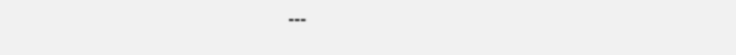---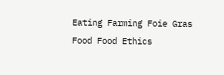Eating Farming Foie Gras Food Food Ethics